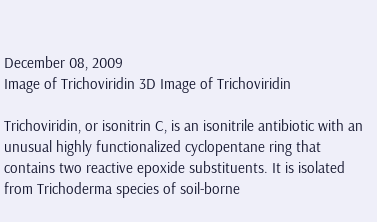December 08, 2009
Image of Trichoviridin 3D Image of Trichoviridin

Trichoviridin, or isonitrin C, is an isonitrile antibiotic with an unusual highly functionalized cyclopentane ring that contains two reactive epoxide substituents. It is isolated from Trichoderma species of soil-borne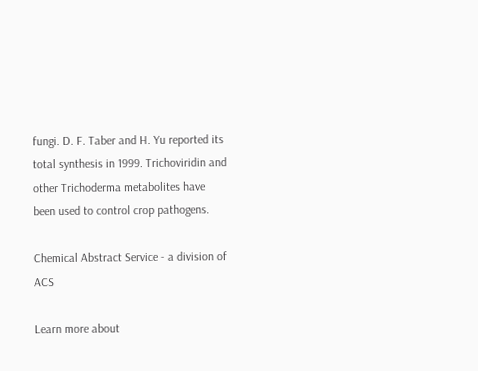fungi. D. F. Taber and H. Yu reported its total synthesis in 1999. Trichoviridin and other Trichoderma metabolites have been used to control crop pathogens.

Chemical Abstract Service - a division of ACS

Learn more about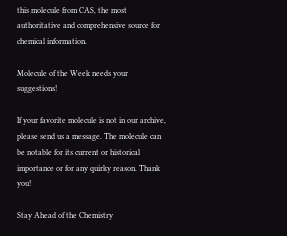this molecule from CAS, the most authoritative and comprehensive source for chemical information.

Molecule of the Week needs your suggestions!

If your favorite molecule is not in our archive, please send us a message. The molecule can be notable for its current or historical importance or for any quirky reason. Thank you!

Stay Ahead of the Chemistry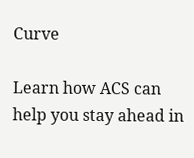Curve

Learn how ACS can help you stay ahead in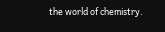the world of chemistry.